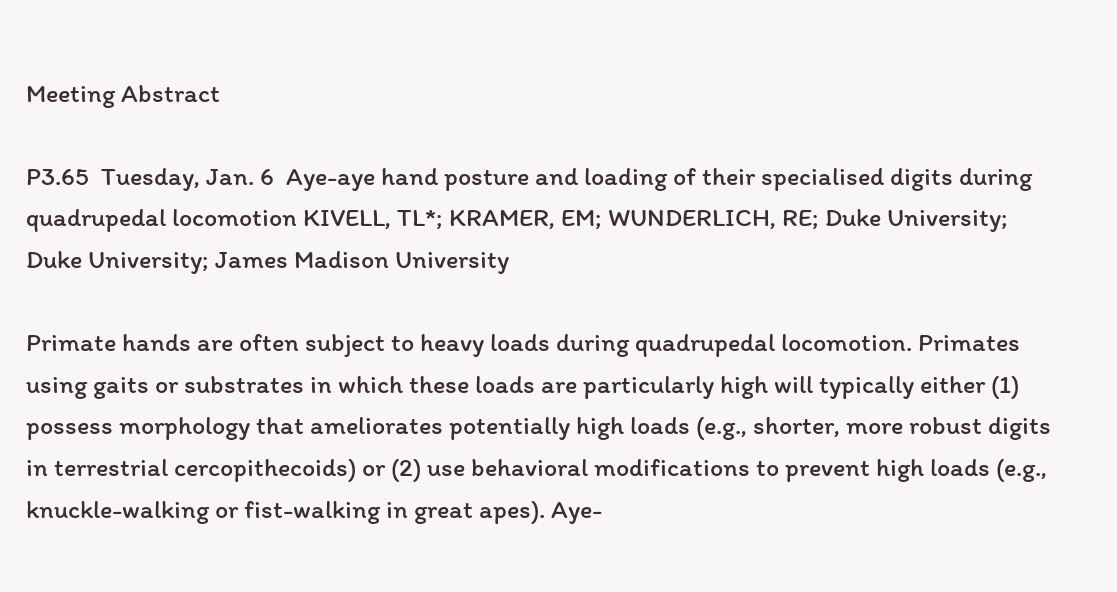Meeting Abstract

P3.65  Tuesday, Jan. 6  Aye-aye hand posture and loading of their specialised digits during quadrupedal locomotion KIVELL, TL*; KRAMER, EM; WUNDERLICH, RE; Duke University; Duke University; James Madison University

Primate hands are often subject to heavy loads during quadrupedal locomotion. Primates using gaits or substrates in which these loads are particularly high will typically either (1) possess morphology that ameliorates potentially high loads (e.g., shorter, more robust digits in terrestrial cercopithecoids) or (2) use behavioral modifications to prevent high loads (e.g., knuckle-walking or fist-walking in great apes). Aye-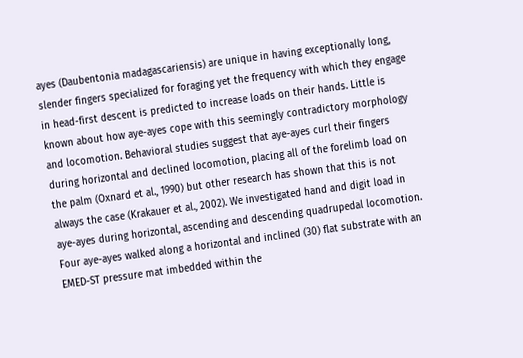ayes (Daubentonia madagascariensis) are unique in having exceptionally long, slender fingers specialized for foraging yet the frequency with which they engage in head-first descent is predicted to increase loads on their hands. Little is known about how aye-ayes cope with this seemingly contradictory morphology and locomotion. Behavioral studies suggest that aye-ayes curl their fingers during horizontal and declined locomotion, placing all of the forelimb load on the palm (Oxnard et al., 1990) but other research has shown that this is not always the case (Krakauer et al., 2002). We investigated hand and digit load in aye-ayes during horizontal, ascending and descending quadrupedal locomotion. Four aye-ayes walked along a horizontal and inclined (30) flat substrate with an EMED-ST pressure mat imbedded within the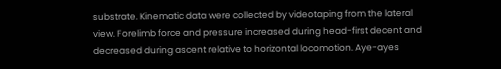substrate. Kinematic data were collected by videotaping from the lateral view. Forelimb force and pressure increased during head-first decent and decreased during ascent relative to horizontal locomotion. Aye-ayes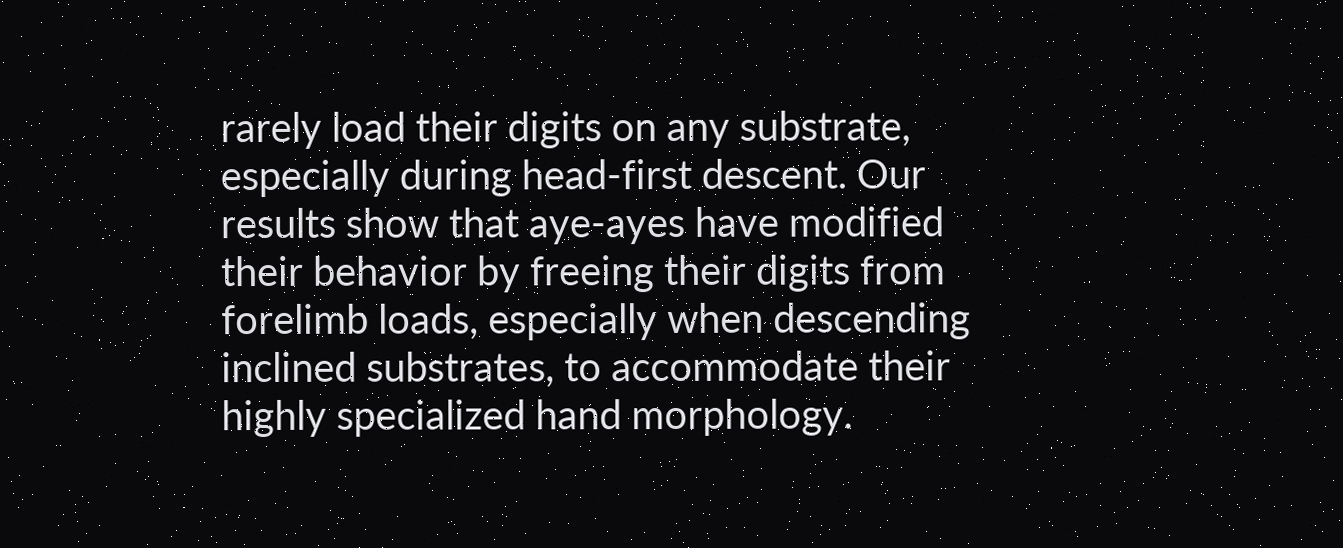rarely load their digits on any substrate, especially during head-first descent. Our results show that aye-ayes have modified their behavior by freeing their digits from forelimb loads, especially when descending inclined substrates, to accommodate their highly specialized hand morphology.